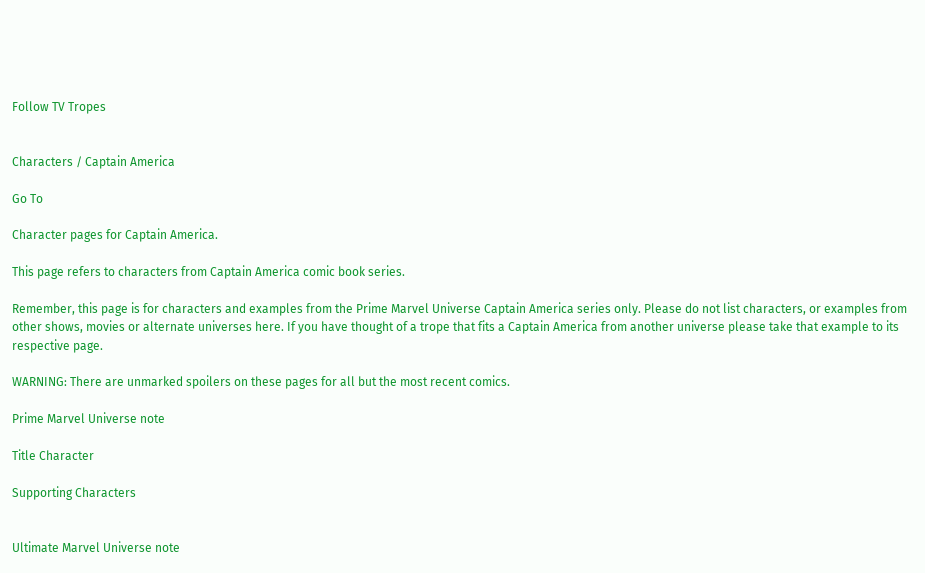Follow TV Tropes


Characters / Captain America

Go To

Character pages for Captain America.

This page refers to characters from Captain America comic book series.

Remember, this page is for characters and examples from the Prime Marvel Universe Captain America series only. Please do not list characters, or examples from other shows, movies or alternate universes here. If you have thought of a trope that fits a Captain America from another universe please take that example to its respective page.

WARNING: There are unmarked spoilers on these pages for all but the most recent comics.

Prime Marvel Universe note

Title Character

Supporting Characters


Ultimate Marvel Universe note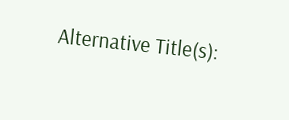Alternative Title(s):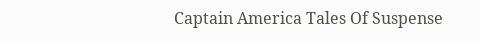Captain America Tales Of Suspense